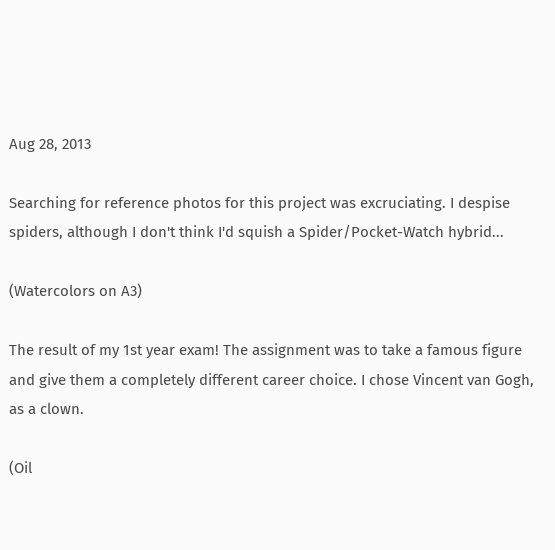Aug 28, 2013

Searching for reference photos for this project was excruciating. I despise spiders, although I don't think I'd squish a Spider/Pocket-Watch hybrid...

(Watercolors on A3)

The result of my 1st year exam! The assignment was to take a famous figure and give them a completely different career choice. I chose Vincent van Gogh, as a clown.

(Oil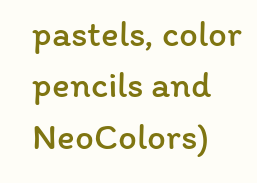pastels, color pencils and NeoColors)